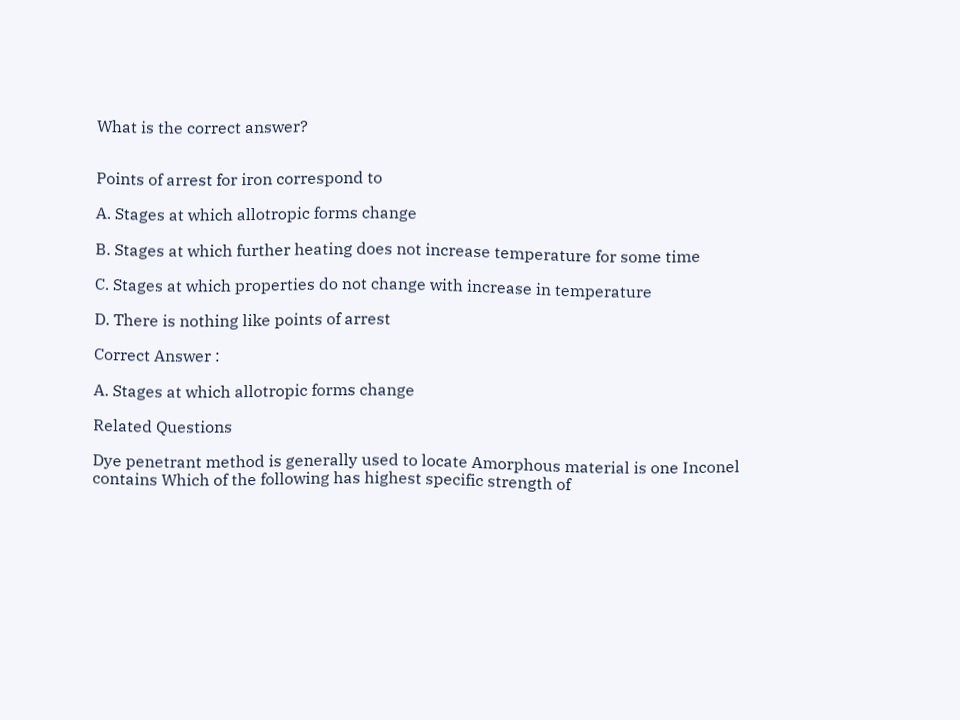What is the correct answer?


Points of arrest for iron correspond to

A. Stages at which allotropic forms change

B. Stages at which further heating does not increase temperature for some time

C. Stages at which properties do not change with increase in temperature

D. There is nothing like points of arrest

Correct Answer :

A. Stages at which allotropic forms change

Related Questions

Dye penetrant method is generally used to locate Amorphous material is one Inconel contains Which of the following has highest specific strength of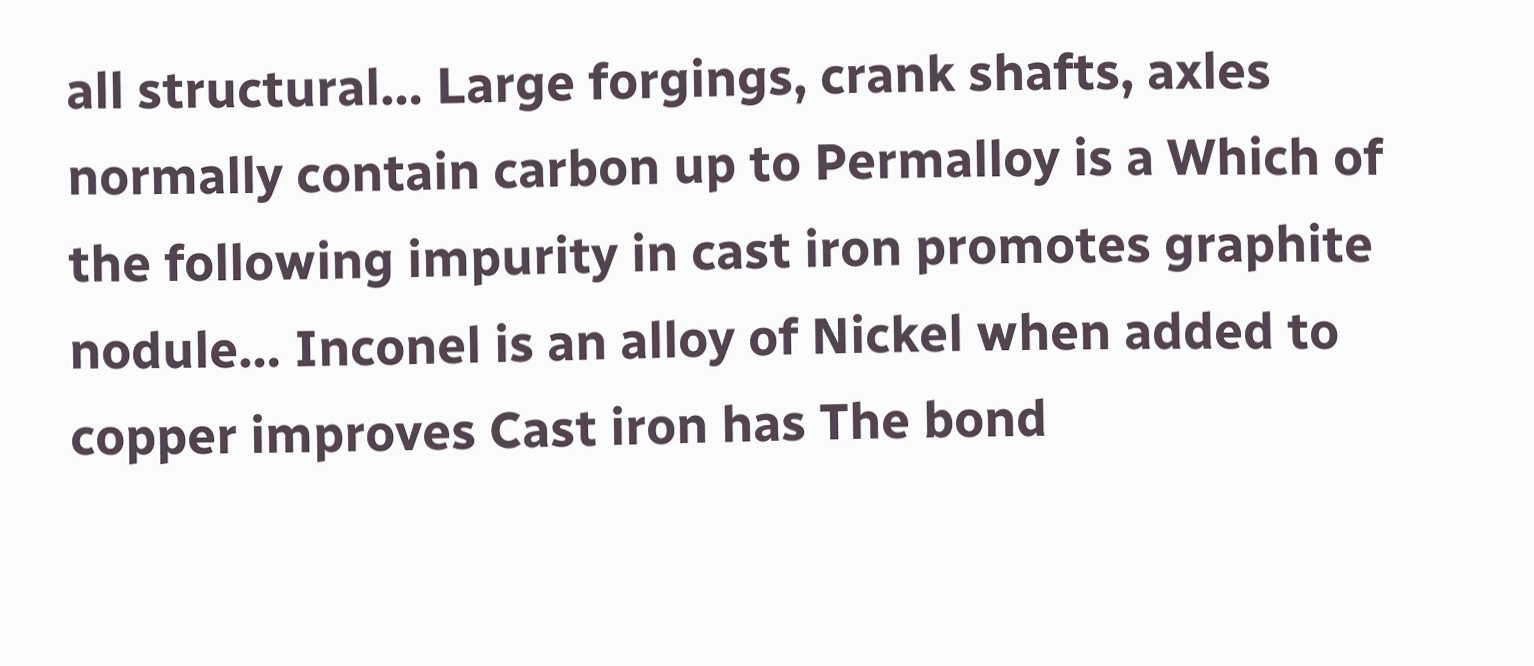all structural… Large forgings, crank shafts, axles normally contain carbon up to Permalloy is a Which of the following impurity in cast iron promotes graphite nodule… Inconel is an alloy of Nickel when added to copper improves Cast iron has The bond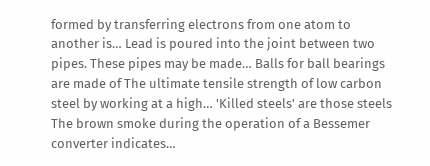formed by transferring electrons from one atom to another is… Lead is poured into the joint between two pipes. These pipes may be made… Balls for ball bearings are made of The ultimate tensile strength of low carbon steel by working at a high… 'Killed steels' are those steels The brown smoke during the operation of a Bessemer converter indicates…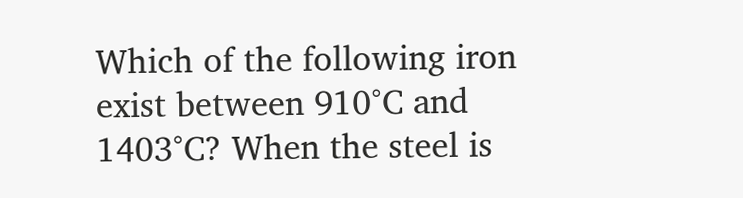Which of the following iron exist between 910°C and 1403°C? When the steel is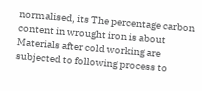normalised, its The percentage carbon content in wrought iron is about Materials after cold working are subjected to following process to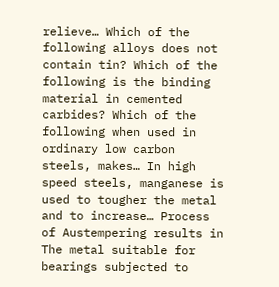relieve… Which of the following alloys does not contain tin? Which of the following is the binding material in cemented carbides? Which of the following when used in ordinary low carbon steels, makes… In high speed steels, manganese is used to tougher the metal and to increase… Process of Austempering results in The metal suitable for bearings subjected to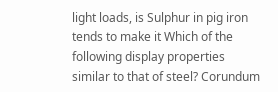light loads, is Sulphur in pig iron tends to make it Which of the following display properties similar to that of steel? Corundum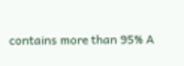contains more than 95% A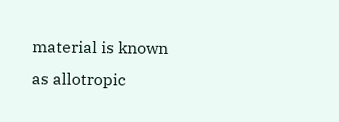material is known as allotropic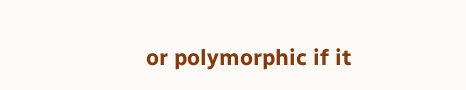or polymorphic if it